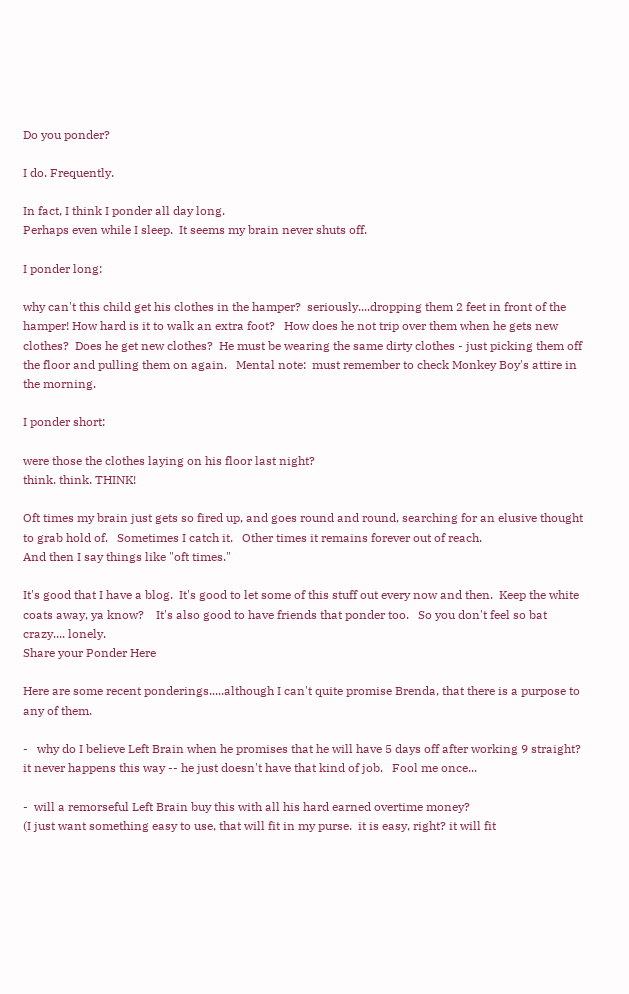Do you ponder?

I do. Frequently.

In fact, I think I ponder all day long.
Perhaps even while I sleep.  It seems my brain never shuts off.

I ponder long:

why can't this child get his clothes in the hamper?  seriously....dropping them 2 feet in front of the hamper! How hard is it to walk an extra foot?   How does he not trip over them when he gets new clothes?  Does he get new clothes?  He must be wearing the same dirty clothes - just picking them off the floor and pulling them on again.   Mental note:  must remember to check Monkey Boy's attire in the morning.

I ponder short:

were those the clothes laying on his floor last night?
think. think. THINK!

Oft times my brain just gets so fired up, and goes round and round, searching for an elusive thought to grab hold of.   Sometimes I catch it.   Other times it remains forever out of reach.
And then I say things like "oft times."

It's good that I have a blog.  It's good to let some of this stuff out every now and then.  Keep the white coats away, ya know?    It's also good to have friends that ponder too.   So you don't feel so bat crazy.... lonely.
Share your Ponder Here

Here are some recent ponderings.....although I can't quite promise Brenda, that there is a purpose to any of them.

-   why do I believe Left Brain when he promises that he will have 5 days off after working 9 straight?  it never happens this way -- he just doesn't have that kind of job.   Fool me once...

-  will a remorseful Left Brain buy this with all his hard earned overtime money?
(I just want something easy to use, that will fit in my purse.  it is easy, right? it will fit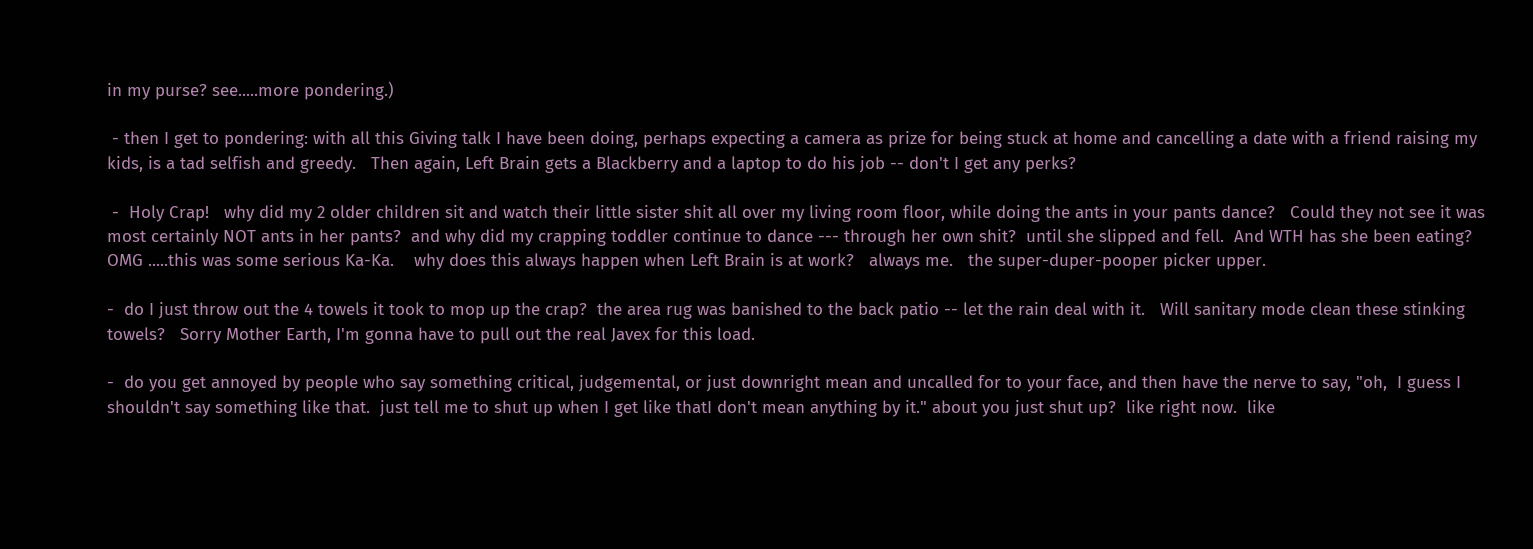in my purse? see.....more pondering.)

 - then I get to pondering: with all this Giving talk I have been doing, perhaps expecting a camera as prize for being stuck at home and cancelling a date with a friend raising my kids, is a tad selfish and greedy.   Then again, Left Brain gets a Blackberry and a laptop to do his job -- don't I get any perks?

 -  Holy Crap!   why did my 2 older children sit and watch their little sister shit all over my living room floor, while doing the ants in your pants dance?   Could they not see it was most certainly NOT ants in her pants?  and why did my crapping toddler continue to dance --- through her own shit?  until she slipped and fell.  And WTH has she been eating?   OMG .....this was some serious Ka-Ka.    why does this always happen when Left Brain is at work?   always me.   the super-duper-pooper picker upper.

-  do I just throw out the 4 towels it took to mop up the crap?  the area rug was banished to the back patio -- let the rain deal with it.   Will sanitary mode clean these stinking towels?   Sorry Mother Earth, I'm gonna have to pull out the real Javex for this load.

-  do you get annoyed by people who say something critical, judgemental, or just downright mean and uncalled for to your face, and then have the nerve to say, "oh,  I guess I shouldn't say something like that.  just tell me to shut up when I get like thatI don't mean anything by it." about you just shut up?  like right now.  like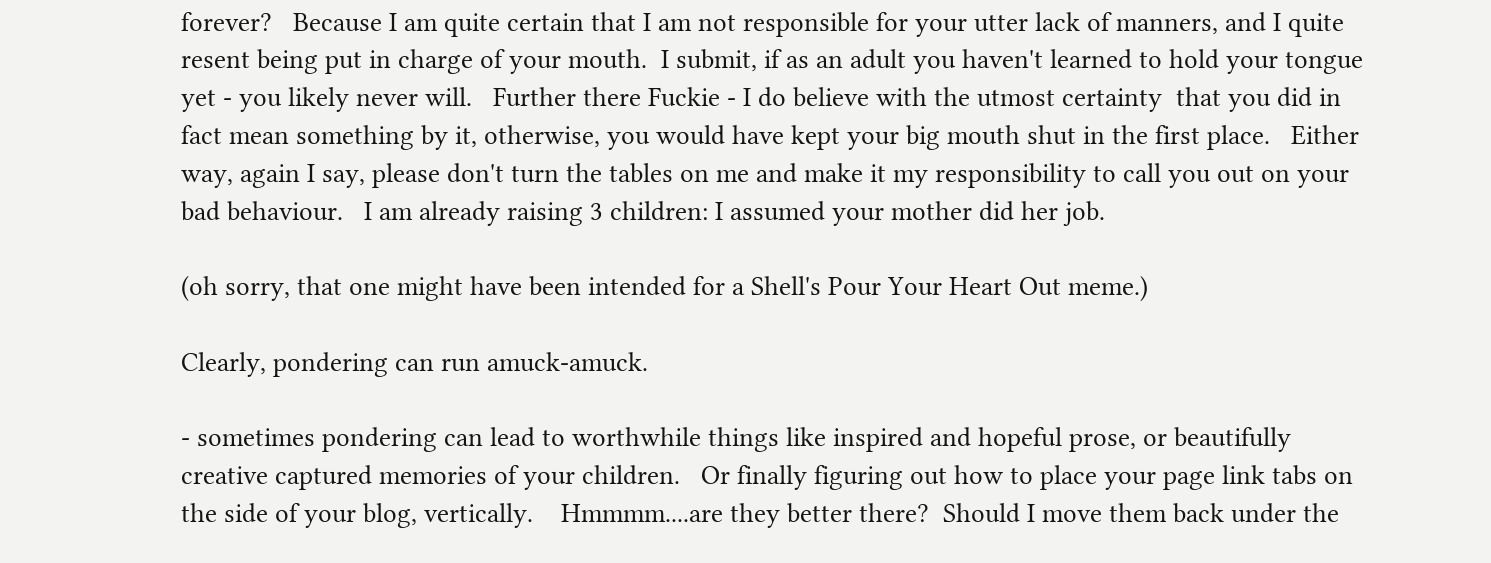forever?   Because I am quite certain that I am not responsible for your utter lack of manners, and I quite resent being put in charge of your mouth.  I submit, if as an adult you haven't learned to hold your tongue yet - you likely never will.   Further there Fuckie - I do believe with the utmost certainty  that you did in fact mean something by it, otherwise, you would have kept your big mouth shut in the first place.   Either way, again I say, please don't turn the tables on me and make it my responsibility to call you out on your bad behaviour.   I am already raising 3 children: I assumed your mother did her job.

(oh sorry, that one might have been intended for a Shell's Pour Your Heart Out meme.)

Clearly, pondering can run amuck-amuck.

- sometimes pondering can lead to worthwhile things like inspired and hopeful prose, or beautifully creative captured memories of your children.   Or finally figuring out how to place your page link tabs on the side of your blog, vertically.    Hmmmm....are they better there?  Should I move them back under the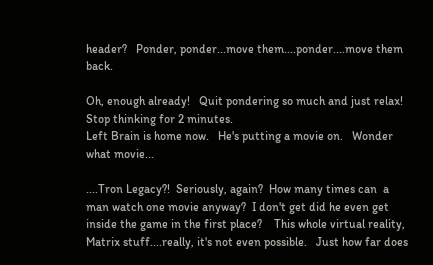header?   Ponder, ponder...move them....ponder....move them back.

Oh, enough already!   Quit pondering so much and just relax!  Stop thinking for 2 minutes.
Left Brain is home now.   He's putting a movie on.   Wonder what movie...

....Tron Legacy?!  Seriously, again?  How many times can  a man watch one movie anyway?  I don't get did he even get inside the game in the first place?    This whole virtual reality, Matrix stuff....really, it's not even possible.   Just how far does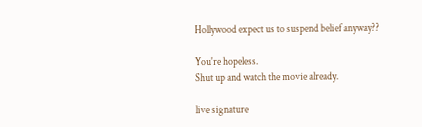Hollywood expect us to suspend belief anyway??

You're hopeless.
Shut up and watch the movie already.

live signature